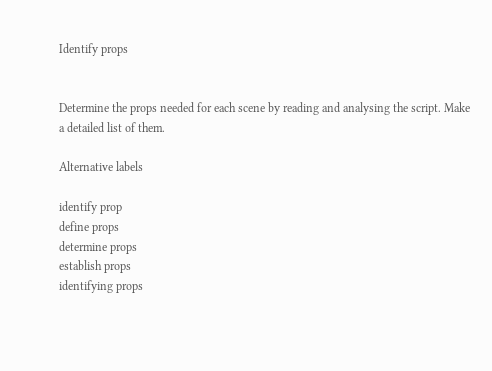Identify props


Determine the props needed for each scene by reading and analysing the script. Make a detailed list of them.

Alternative labels

identify prop
define props
determine props
establish props
identifying props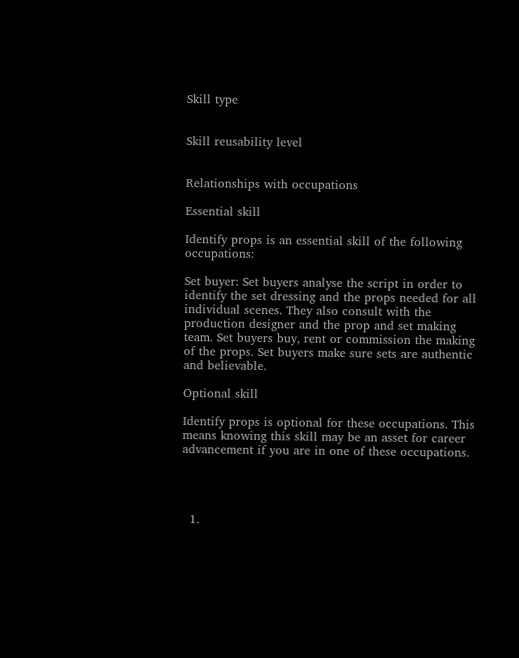Skill type


Skill reusability level


Relationships with occupations

Essential skill

Identify props is an essential skill of the following occupations:

Set buyer: Set buyers analyse the script in order to identify the set dressing and the props needed for all individual scenes. They also consult with the production designer and the prop and set making team. Set buyers buy, rent or commission the making of the props. Set buyers make sure sets are authentic and believable.

Optional skill

Identify props is optional for these occupations. This means knowing this skill may be an asset for career advancement if you are in one of these occupations.




  1.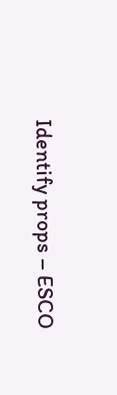Identify props – ESCO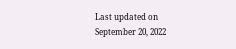Last updated on September 20, 2022